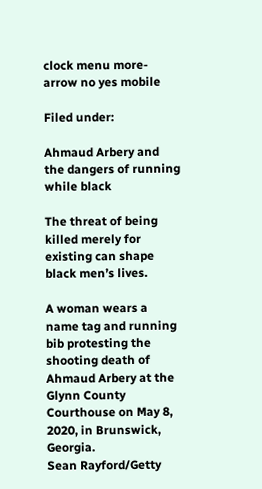clock menu more-arrow no yes mobile

Filed under:

Ahmaud Arbery and the dangers of running while black

The threat of being killed merely for existing can shape black men’s lives.

A woman wears a name tag and running bib protesting the shooting death of Ahmaud Arbery at the Glynn County Courthouse on May 8, 2020, in Brunswick, Georgia.
Sean Rayford/Getty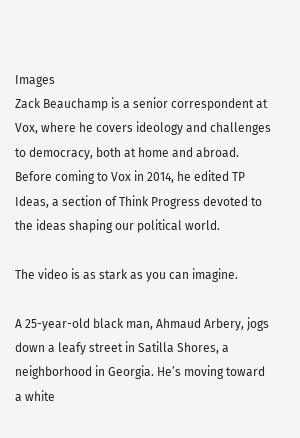Images
Zack Beauchamp is a senior correspondent at Vox, where he covers ideology and challenges to democracy, both at home and abroad. Before coming to Vox in 2014, he edited TP Ideas, a section of Think Progress devoted to the ideas shaping our political world.

The video is as stark as you can imagine.

A 25-year-old black man, Ahmaud Arbery, jogs down a leafy street in Satilla Shores, a neighborhood in Georgia. He’s moving toward a white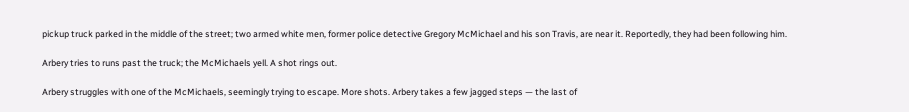pickup truck parked in the middle of the street; two armed white men, former police detective Gregory McMichael and his son Travis, are near it. Reportedly, they had been following him.

Arbery tries to runs past the truck; the McMichaels yell. A shot rings out.

Arbery struggles with one of the McMichaels, seemingly trying to escape. More shots. Arbery takes a few jagged steps — the last of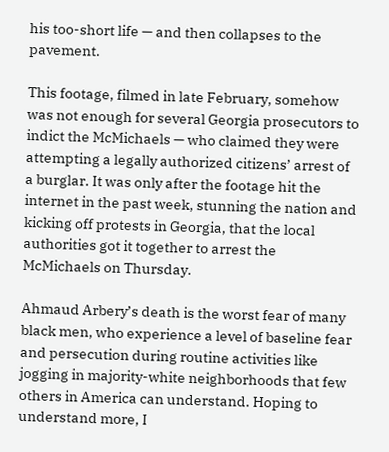his too-short life — and then collapses to the pavement.

This footage, filmed in late February, somehow was not enough for several Georgia prosecutors to indict the McMichaels — who claimed they were attempting a legally authorized citizens’ arrest of a burglar. It was only after the footage hit the internet in the past week, stunning the nation and kicking off protests in Georgia, that the local authorities got it together to arrest the McMichaels on Thursday.

Ahmaud Arbery’s death is the worst fear of many black men, who experience a level of baseline fear and persecution during routine activities like jogging in majority-white neighborhoods that few others in America can understand. Hoping to understand more, I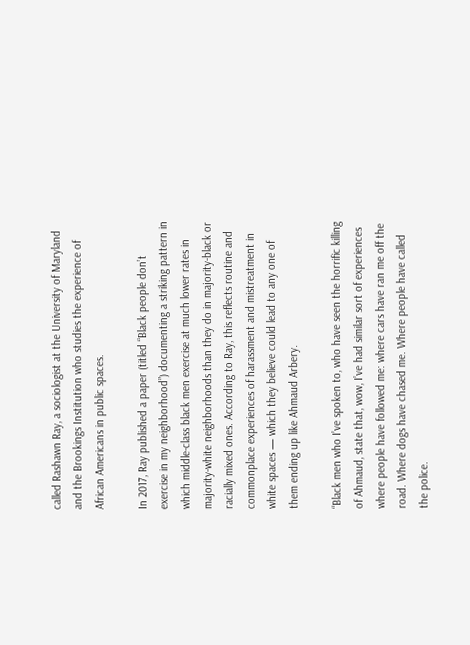called Rashawn Ray, a sociologist at the University of Maryland and the Brookings Institution who studies the experience of African Americans in public spaces.

In 2017, Ray published a paper (titled “Black people don’t exercise in my neighborhood”) documenting a striking pattern in which middle-class black men exercise at much lower rates in majority-white neighborhoods than they do in majority-black or racially mixed ones. According to Ray, this reflects routine and commonplace experiences of harassment and mistreatment in white spaces — which they believe could lead to any one of them ending up like Ahmaud Arbery.

“Black men who I’ve spoken to, who have seen the horrific killing of Ahmaud, state that, wow, I’ve had similar sort of experiences where people have followed me: where cars have ran me off the road. Where dogs have chased me. Where people have called the police.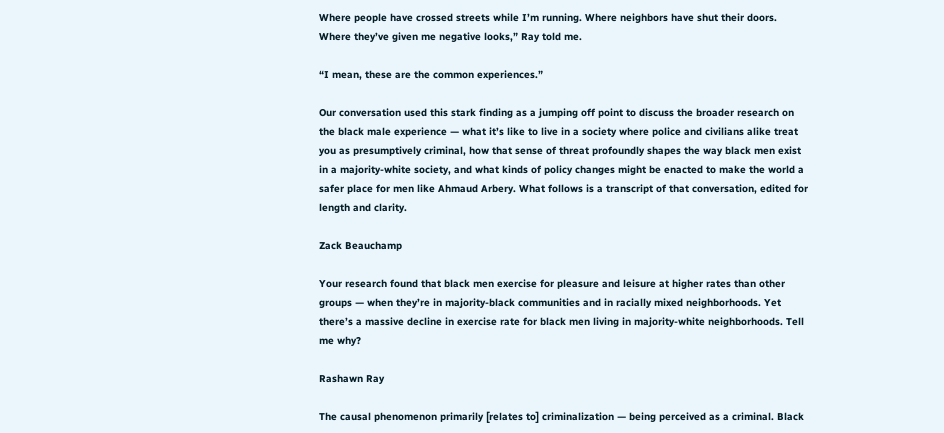Where people have crossed streets while I’m running. Where neighbors have shut their doors. Where they’ve given me negative looks,” Ray told me.

“I mean, these are the common experiences.”

Our conversation used this stark finding as a jumping off point to discuss the broader research on the black male experience — what it’s like to live in a society where police and civilians alike treat you as presumptively criminal, how that sense of threat profoundly shapes the way black men exist in a majority-white society, and what kinds of policy changes might be enacted to make the world a safer place for men like Ahmaud Arbery. What follows is a transcript of that conversation, edited for length and clarity.

Zack Beauchamp

Your research found that black men exercise for pleasure and leisure at higher rates than other groups — when they’re in majority-black communities and in racially mixed neighborhoods. Yet there’s a massive decline in exercise rate for black men living in majority-white neighborhoods. Tell me why?

Rashawn Ray

The causal phenomenon primarily [relates to] criminalization — being perceived as a criminal. Black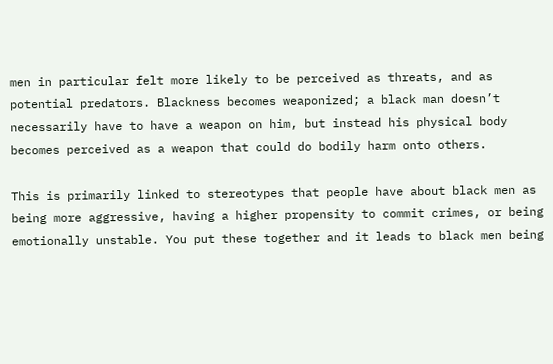men in particular felt more likely to be perceived as threats, and as potential predators. Blackness becomes weaponized; a black man doesn’t necessarily have to have a weapon on him, but instead his physical body becomes perceived as a weapon that could do bodily harm onto others.

This is primarily linked to stereotypes that people have about black men as being more aggressive, having a higher propensity to commit crimes, or being emotionally unstable. You put these together and it leads to black men being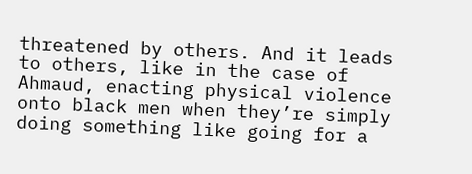threatened by others. And it leads to others, like in the case of Ahmaud, enacting physical violence onto black men when they’re simply doing something like going for a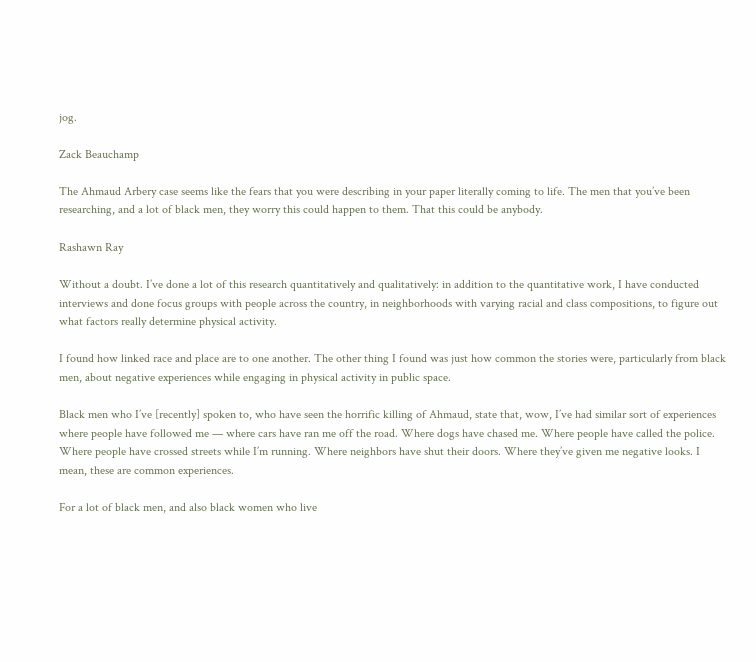jog.

Zack Beauchamp

The Ahmaud Arbery case seems like the fears that you were describing in your paper literally coming to life. The men that you’ve been researching, and a lot of black men, they worry this could happen to them. That this could be anybody.

Rashawn Ray

Without a doubt. I’ve done a lot of this research quantitatively and qualitatively: in addition to the quantitative work, I have conducted interviews and done focus groups with people across the country, in neighborhoods with varying racial and class compositions, to figure out what factors really determine physical activity.

I found how linked race and place are to one another. The other thing I found was just how common the stories were, particularly from black men, about negative experiences while engaging in physical activity in public space.

Black men who I’ve [recently] spoken to, who have seen the horrific killing of Ahmaud, state that, wow, I’ve had similar sort of experiences where people have followed me — where cars have ran me off the road. Where dogs have chased me. Where people have called the police. Where people have crossed streets while I’m running. Where neighbors have shut their doors. Where they’ve given me negative looks. I mean, these are common experiences.

For a lot of black men, and also black women who live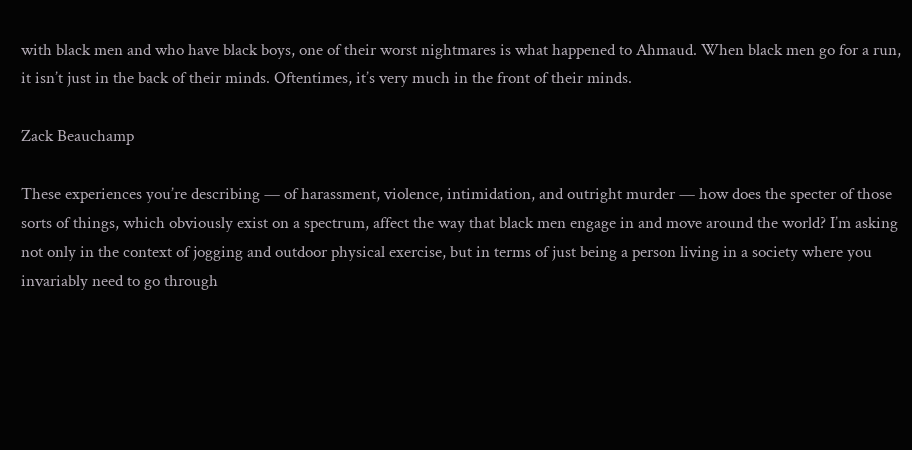with black men and who have black boys, one of their worst nightmares is what happened to Ahmaud. When black men go for a run, it isn’t just in the back of their minds. Oftentimes, it’s very much in the front of their minds.

Zack Beauchamp

These experiences you’re describing — of harassment, violence, intimidation, and outright murder — how does the specter of those sorts of things, which obviously exist on a spectrum, affect the way that black men engage in and move around the world? I’m asking not only in the context of jogging and outdoor physical exercise, but in terms of just being a person living in a society where you invariably need to go through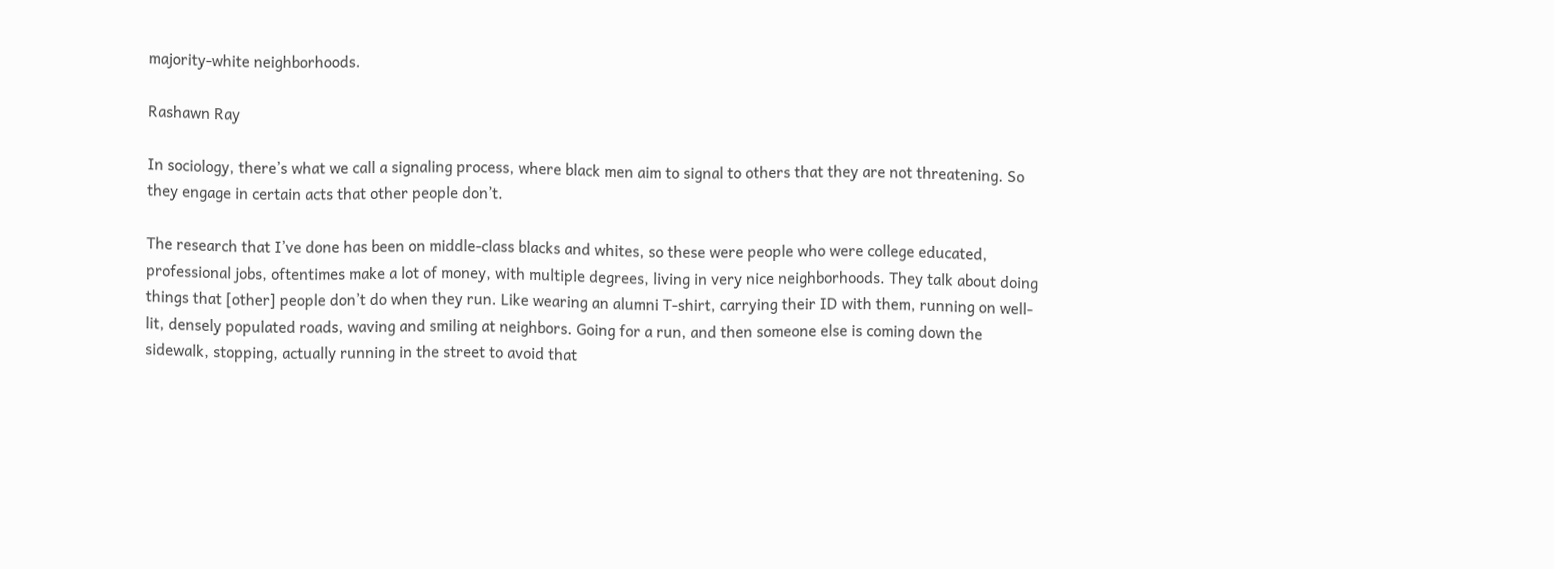majority-white neighborhoods.

Rashawn Ray

In sociology, there’s what we call a signaling process, where black men aim to signal to others that they are not threatening. So they engage in certain acts that other people don’t.

The research that I’ve done has been on middle-class blacks and whites, so these were people who were college educated, professional jobs, oftentimes make a lot of money, with multiple degrees, living in very nice neighborhoods. They talk about doing things that [other] people don’t do when they run. Like wearing an alumni T-shirt, carrying their ID with them, running on well-lit, densely populated roads, waving and smiling at neighbors. Going for a run, and then someone else is coming down the sidewalk, stopping, actually running in the street to avoid that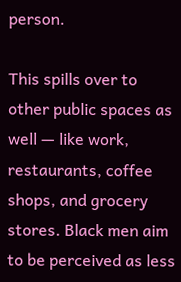person.

This spills over to other public spaces as well — like work, restaurants, coffee shops, and grocery stores. Black men aim to be perceived as less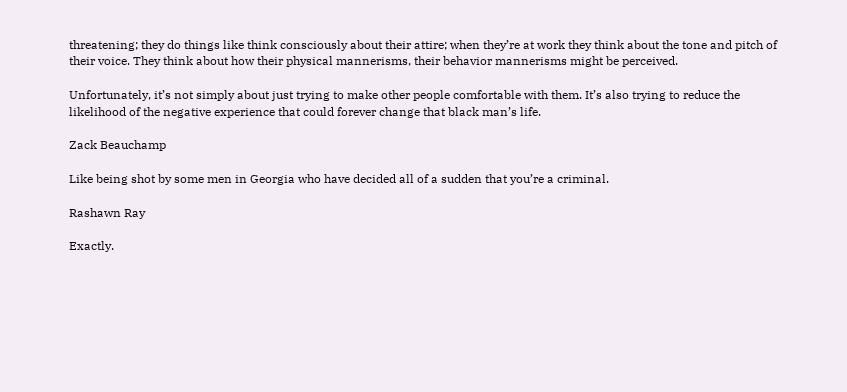threatening; they do things like think consciously about their attire; when they’re at work they think about the tone and pitch of their voice. They think about how their physical mannerisms, their behavior mannerisms might be perceived.

Unfortunately, it’s not simply about just trying to make other people comfortable with them. It’s also trying to reduce the likelihood of the negative experience that could forever change that black man’s life.

Zack Beauchamp

Like being shot by some men in Georgia who have decided all of a sudden that you’re a criminal.

Rashawn Ray

Exactly.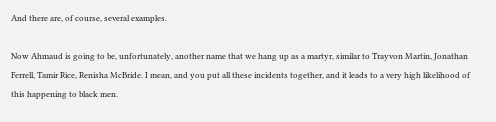And there are, of course, several examples.

Now Ahmaud is going to be, unfortunately, another name that we hang up as a martyr, similar to Trayvon Martin, Jonathan Ferrell, Tamir Rice, Renisha McBride. I mean, and you put all these incidents together, and it leads to a very high likelihood of this happening to black men.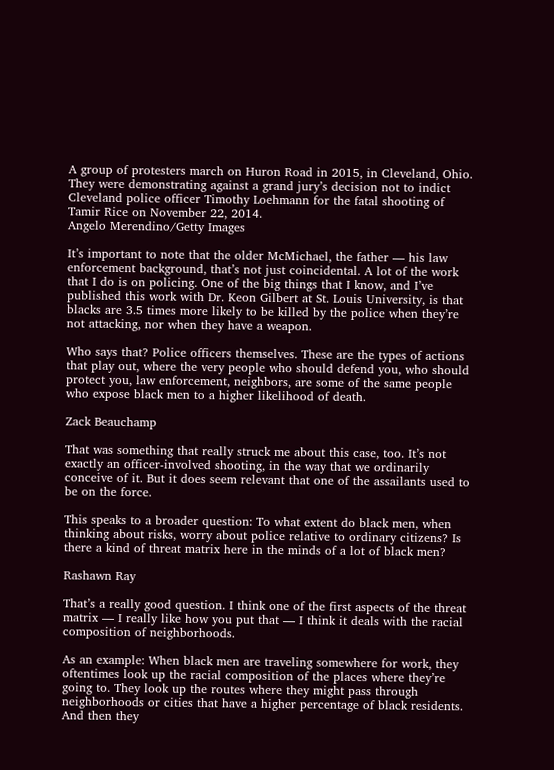A group of protesters march on Huron Road in 2015, in Cleveland, Ohio. They were demonstrating against a grand jury’s decision not to indict Cleveland police officer Timothy Loehmann for the fatal shooting of Tamir Rice on November 22, 2014.
Angelo Merendino/Getty Images

It’s important to note that the older McMichael, the father — his law enforcement background, that’s not just coincidental. A lot of the work that I do is on policing. One of the big things that I know, and I’ve published this work with Dr. Keon Gilbert at St. Louis University, is that blacks are 3.5 times more likely to be killed by the police when they’re not attacking, nor when they have a weapon.

Who says that? Police officers themselves. These are the types of actions that play out, where the very people who should defend you, who should protect you, law enforcement, neighbors, are some of the same people who expose black men to a higher likelihood of death.

Zack Beauchamp

That was something that really struck me about this case, too. It’s not exactly an officer-involved shooting, in the way that we ordinarily conceive of it. But it does seem relevant that one of the assailants used to be on the force.

This speaks to a broader question: To what extent do black men, when thinking about risks, worry about police relative to ordinary citizens? Is there a kind of threat matrix here in the minds of a lot of black men?

Rashawn Ray

That’s a really good question. I think one of the first aspects of the threat matrix — I really like how you put that — I think it deals with the racial composition of neighborhoods.

As an example: When black men are traveling somewhere for work, they oftentimes look up the racial composition of the places where they’re going to. They look up the routes where they might pass through neighborhoods or cities that have a higher percentage of black residents. And then they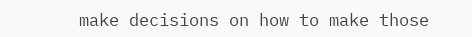make decisions on how to make those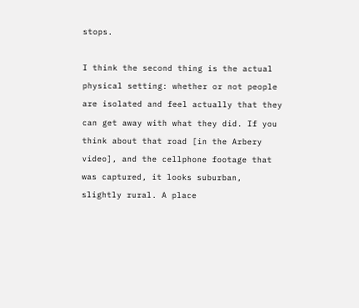stops.

I think the second thing is the actual physical setting: whether or not people are isolated and feel actually that they can get away with what they did. If you think about that road [in the Arbery video], and the cellphone footage that was captured, it looks suburban, slightly rural. A place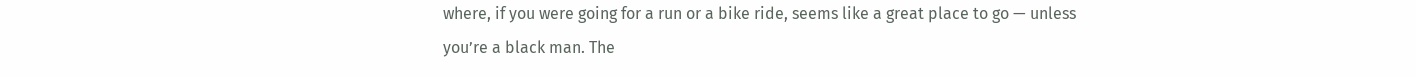where, if you were going for a run or a bike ride, seems like a great place to go — unless you’re a black man. The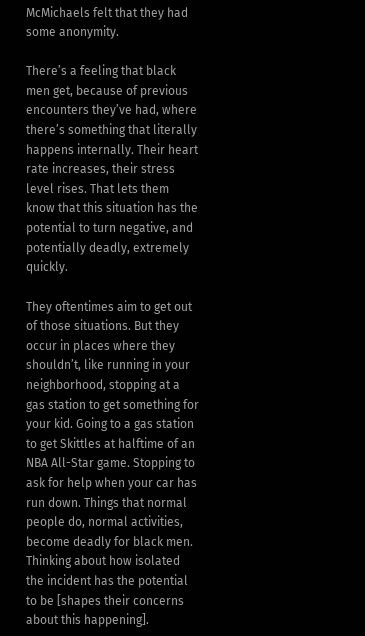McMichaels felt that they had some anonymity.

There’s a feeling that black men get, because of previous encounters they’ve had, where there’s something that literally happens internally. Their heart rate increases, their stress level rises. That lets them know that this situation has the potential to turn negative, and potentially deadly, extremely quickly.

They oftentimes aim to get out of those situations. But they occur in places where they shouldn’t, like running in your neighborhood, stopping at a gas station to get something for your kid. Going to a gas station to get Skittles at halftime of an NBA All-Star game. Stopping to ask for help when your car has run down. Things that normal people do, normal activities, become deadly for black men. Thinking about how isolated the incident has the potential to be [shapes their concerns about this happening].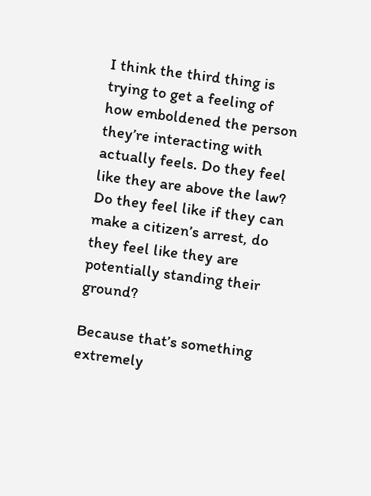I think the third thing is trying to get a feeling of how emboldened the person they’re interacting with actually feels. Do they feel like they are above the law? Do they feel like if they can make a citizen’s arrest, do they feel like they are potentially standing their ground?

Because that’s something extremely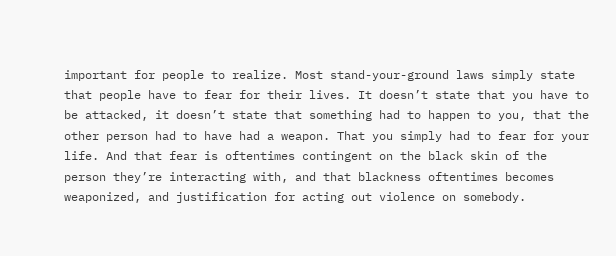important for people to realize. Most stand-your-ground laws simply state that people have to fear for their lives. It doesn’t state that you have to be attacked, it doesn’t state that something had to happen to you, that the other person had to have had a weapon. That you simply had to fear for your life. And that fear is oftentimes contingent on the black skin of the person they’re interacting with, and that blackness oftentimes becomes weaponized, and justification for acting out violence on somebody.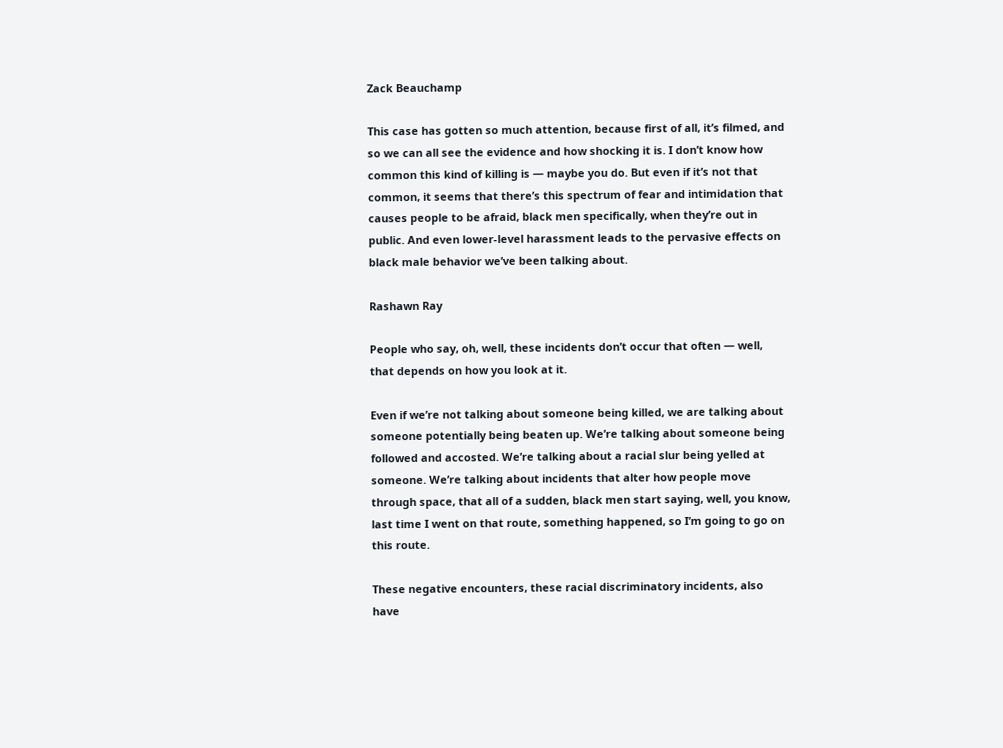Zack Beauchamp

This case has gotten so much attention, because first of all, it’s filmed, and so we can all see the evidence and how shocking it is. I don’t know how common this kind of killing is — maybe you do. But even if it’s not that common, it seems that there’s this spectrum of fear and intimidation that causes people to be afraid, black men specifically, when they’re out in public. And even lower-level harassment leads to the pervasive effects on black male behavior we’ve been talking about.

Rashawn Ray

People who say, oh, well, these incidents don’t occur that often — well, that depends on how you look at it.

Even if we’re not talking about someone being killed, we are talking about someone potentially being beaten up. We’re talking about someone being followed and accosted. We’re talking about a racial slur being yelled at someone. We’re talking about incidents that alter how people move through space, that all of a sudden, black men start saying, well, you know, last time I went on that route, something happened, so I’m going to go on this route.

These negative encounters, these racial discriminatory incidents, also have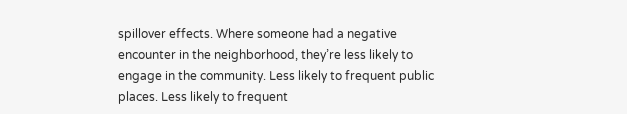spillover effects. Where someone had a negative encounter in the neighborhood, they’re less likely to engage in the community. Less likely to frequent public places. Less likely to frequent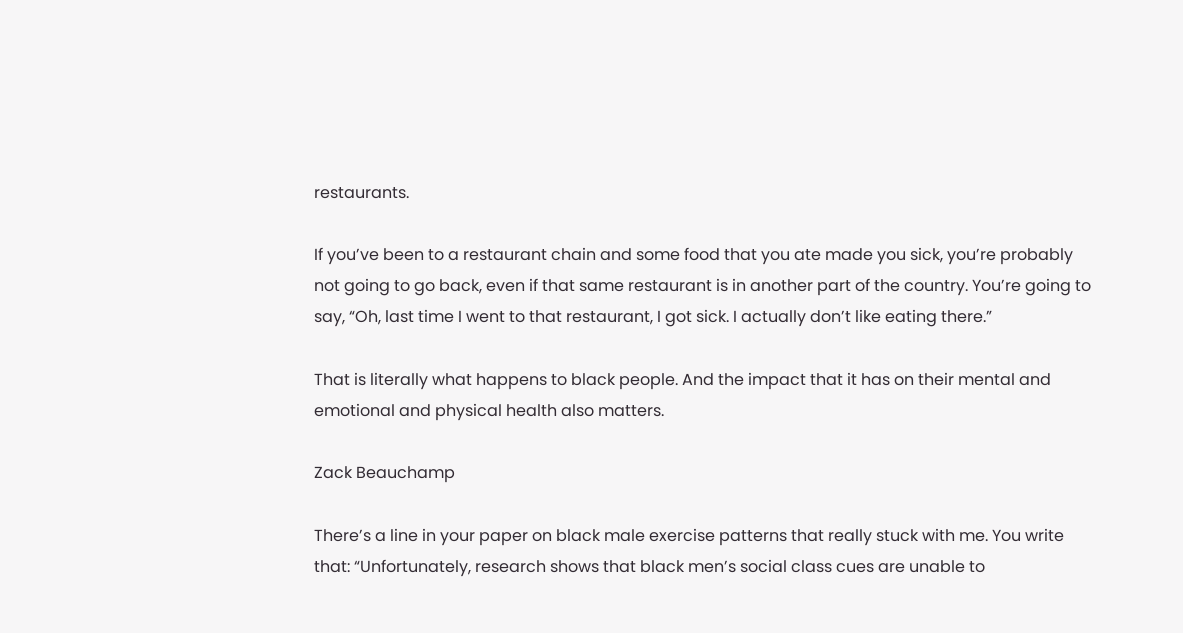restaurants.

If you’ve been to a restaurant chain and some food that you ate made you sick, you’re probably not going to go back, even if that same restaurant is in another part of the country. You’re going to say, “Oh, last time I went to that restaurant, I got sick. I actually don’t like eating there.”

That is literally what happens to black people. And the impact that it has on their mental and emotional and physical health also matters.

Zack Beauchamp

There’s a line in your paper on black male exercise patterns that really stuck with me. You write that: “Unfortunately, research shows that black men’s social class cues are unable to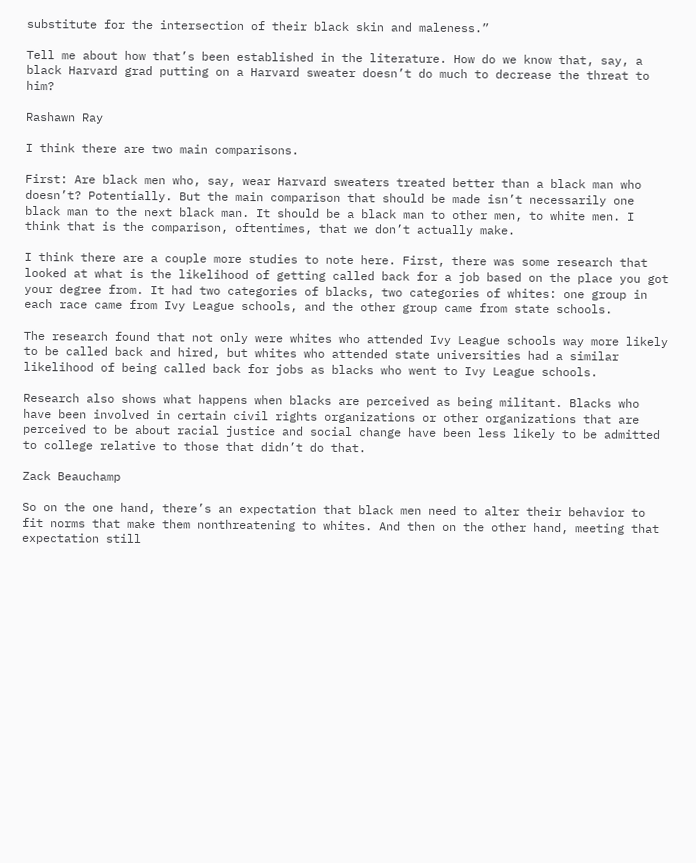substitute for the intersection of their black skin and maleness.”

Tell me about how that’s been established in the literature. How do we know that, say, a black Harvard grad putting on a Harvard sweater doesn’t do much to decrease the threat to him?

Rashawn Ray

I think there are two main comparisons.

First: Are black men who, say, wear Harvard sweaters treated better than a black man who doesn’t? Potentially. But the main comparison that should be made isn’t necessarily one black man to the next black man. It should be a black man to other men, to white men. I think that is the comparison, oftentimes, that we don’t actually make.

I think there are a couple more studies to note here. First, there was some research that looked at what is the likelihood of getting called back for a job based on the place you got your degree from. It had two categories of blacks, two categories of whites: one group in each race came from Ivy League schools, and the other group came from state schools.

The research found that not only were whites who attended Ivy League schools way more likely to be called back and hired, but whites who attended state universities had a similar likelihood of being called back for jobs as blacks who went to Ivy League schools.

Research also shows what happens when blacks are perceived as being militant. Blacks who have been involved in certain civil rights organizations or other organizations that are perceived to be about racial justice and social change have been less likely to be admitted to college relative to those that didn’t do that.

Zack Beauchamp

So on the one hand, there’s an expectation that black men need to alter their behavior to fit norms that make them nonthreatening to whites. And then on the other hand, meeting that expectation still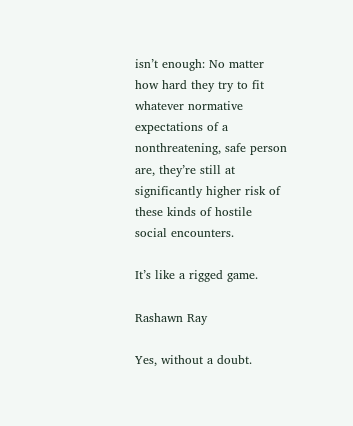isn’t enough: No matter how hard they try to fit whatever normative expectations of a nonthreatening, safe person are, they’re still at significantly higher risk of these kinds of hostile social encounters.

It’s like a rigged game.

Rashawn Ray

Yes, without a doubt.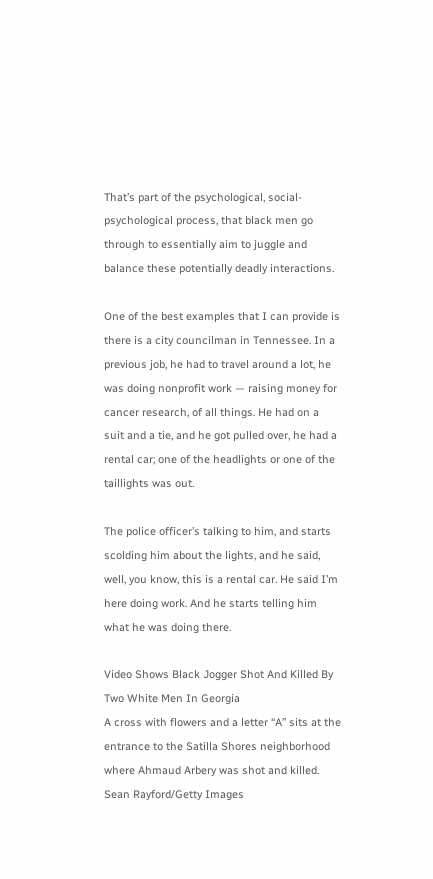That’s part of the psychological, social-psychological process, that black men go through to essentially aim to juggle and balance these potentially deadly interactions.

One of the best examples that I can provide is there is a city councilman in Tennessee. In a previous job, he had to travel around a lot, he was doing nonprofit work — raising money for cancer research, of all things. He had on a suit and a tie, and he got pulled over, he had a rental car; one of the headlights or one of the taillights was out.

The police officer’s talking to him, and starts scolding him about the lights, and he said, well, you know, this is a rental car. He said I’m here doing work. And he starts telling him what he was doing there.

Video Shows Black Jogger Shot And Killed By Two White Men In Georgia
A cross with flowers and a letter “A” sits at the entrance to the Satilla Shores neighborhood where Ahmaud Arbery was shot and killed.
Sean Rayford/Getty Images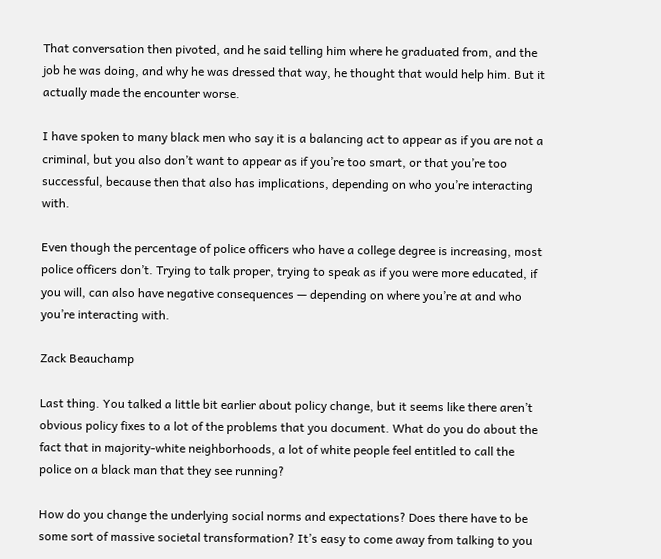That conversation then pivoted, and he said telling him where he graduated from, and the job he was doing, and why he was dressed that way, he thought that would help him. But it actually made the encounter worse.

I have spoken to many black men who say it is a balancing act to appear as if you are not a criminal, but you also don’t want to appear as if you’re too smart, or that you’re too successful, because then that also has implications, depending on who you’re interacting with.

Even though the percentage of police officers who have a college degree is increasing, most police officers don’t. Trying to talk proper, trying to speak as if you were more educated, if you will, can also have negative consequences — depending on where you’re at and who you’re interacting with.

Zack Beauchamp

Last thing. You talked a little bit earlier about policy change, but it seems like there aren’t obvious policy fixes to a lot of the problems that you document. What do you do about the fact that in majority-white neighborhoods, a lot of white people feel entitled to call the police on a black man that they see running?

How do you change the underlying social norms and expectations? Does there have to be some sort of massive societal transformation? It’s easy to come away from talking to you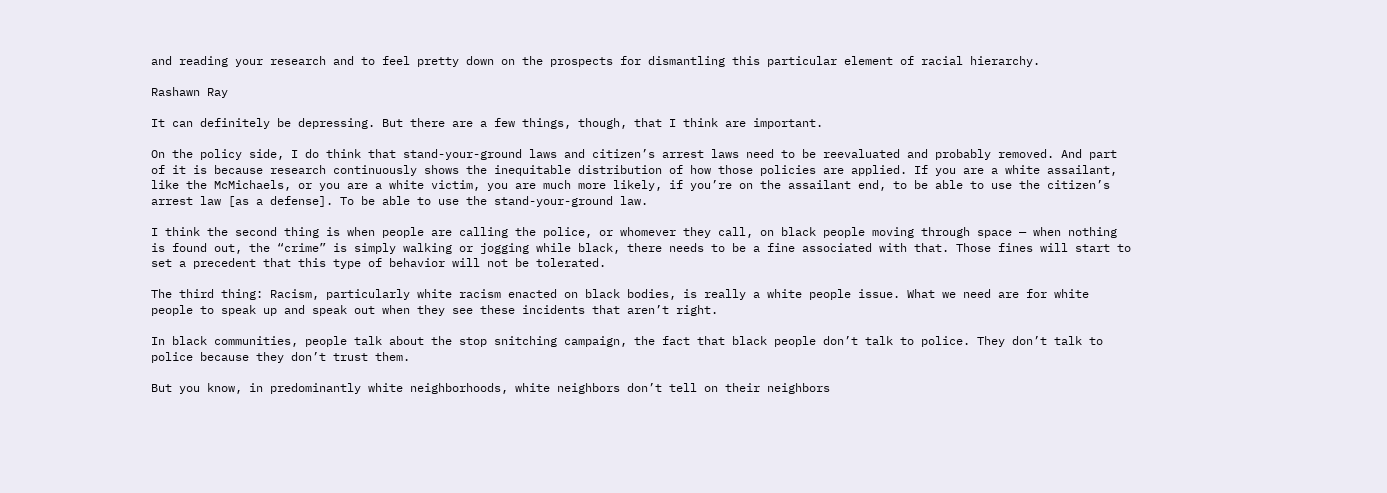and reading your research and to feel pretty down on the prospects for dismantling this particular element of racial hierarchy.

Rashawn Ray

It can definitely be depressing. But there are a few things, though, that I think are important.

On the policy side, I do think that stand-your-ground laws and citizen’s arrest laws need to be reevaluated and probably removed. And part of it is because research continuously shows the inequitable distribution of how those policies are applied. If you are a white assailant, like the McMichaels, or you are a white victim, you are much more likely, if you’re on the assailant end, to be able to use the citizen’s arrest law [as a defense]. To be able to use the stand-your-ground law.

I think the second thing is when people are calling the police, or whomever they call, on black people moving through space — when nothing is found out, the “crime” is simply walking or jogging while black, there needs to be a fine associated with that. Those fines will start to set a precedent that this type of behavior will not be tolerated.

The third thing: Racism, particularly white racism enacted on black bodies, is really a white people issue. What we need are for white people to speak up and speak out when they see these incidents that aren’t right.

In black communities, people talk about the stop snitching campaign, the fact that black people don’t talk to police. They don’t talk to police because they don’t trust them.

But you know, in predominantly white neighborhoods, white neighbors don’t tell on their neighbors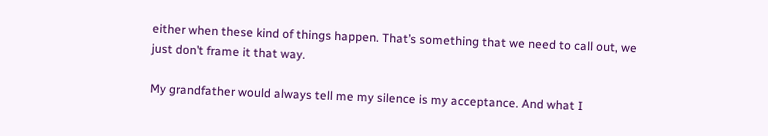either when these kind of things happen. That’s something that we need to call out, we just don’t frame it that way.

My grandfather would always tell me my silence is my acceptance. And what I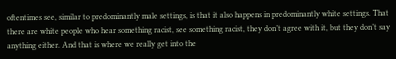oftentimes see, similar to predominantly male settings, is that it also happens in predominantly white settings. That there are white people who hear something racist, see something racist, they don’t agree with it, but they don’t say anything either. And that is where we really get into the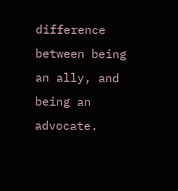difference between being an ally, and being an advocate.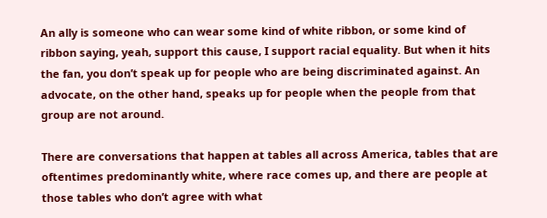An ally is someone who can wear some kind of white ribbon, or some kind of ribbon saying, yeah, support this cause, I support racial equality. But when it hits the fan, you don’t speak up for people who are being discriminated against. An advocate, on the other hand, speaks up for people when the people from that group are not around.

There are conversations that happen at tables all across America, tables that are oftentimes predominantly white, where race comes up, and there are people at those tables who don’t agree with what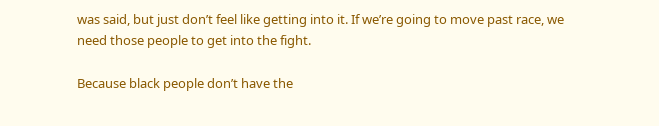was said, but just don’t feel like getting into it. If we’re going to move past race, we need those people to get into the fight.

Because black people don’t have the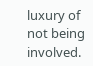luxury of not being involved.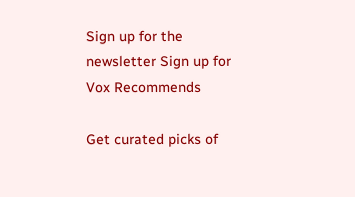Sign up for the newsletter Sign up for Vox Recommends

Get curated picks of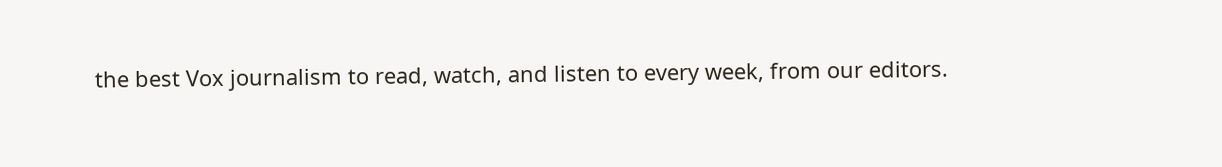the best Vox journalism to read, watch, and listen to every week, from our editors.